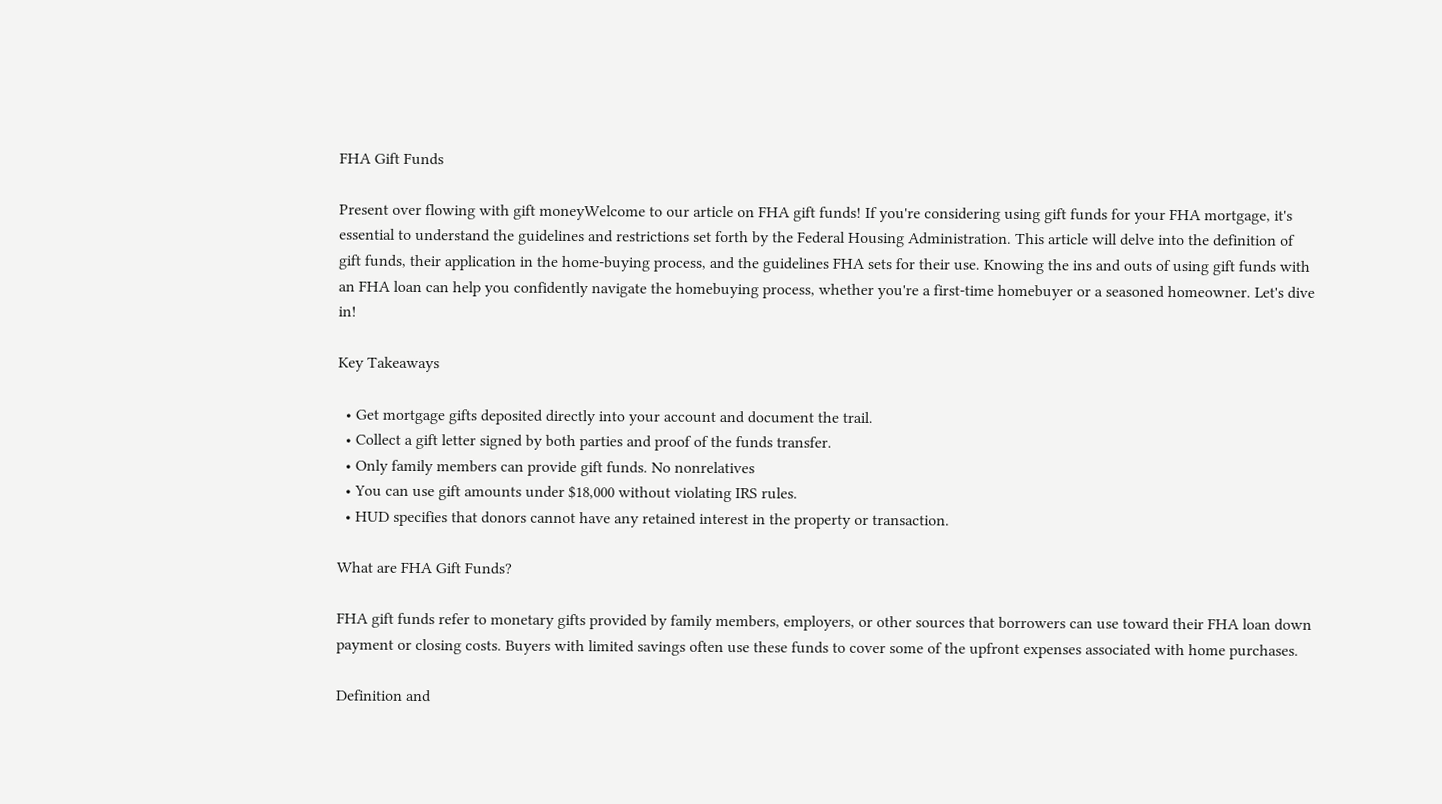FHA Gift Funds

Present over flowing with gift moneyWelcome to our article on FHA gift funds! If you're considering using gift funds for your FHA mortgage, it's essential to understand the guidelines and restrictions set forth by the Federal Housing Administration. This article will delve into the definition of gift funds, their application in the home-buying process, and the guidelines FHA sets for their use. Knowing the ins and outs of using gift funds with an FHA loan can help you confidently navigate the homebuying process, whether you're a first-time homebuyer or a seasoned homeowner. Let's dive in!

Key Takeaways

  • Get mortgage gifts deposited directly into your account and document the trail.
  • Collect a gift letter signed by both parties and proof of the funds transfer.
  • Only family members can provide gift funds. No nonrelatives
  • You can use gift amounts under $18,000 without violating IRS rules.
  • HUD specifies that donors cannot have any retained interest in the property or transaction.

What are FHA Gift Funds?

FHA gift funds refer to monetary gifts provided by family members, employers, or other sources that borrowers can use toward their FHA loan down payment or closing costs. Buyers with limited savings often use these funds to cover some of the upfront expenses associated with home purchases.

Definition and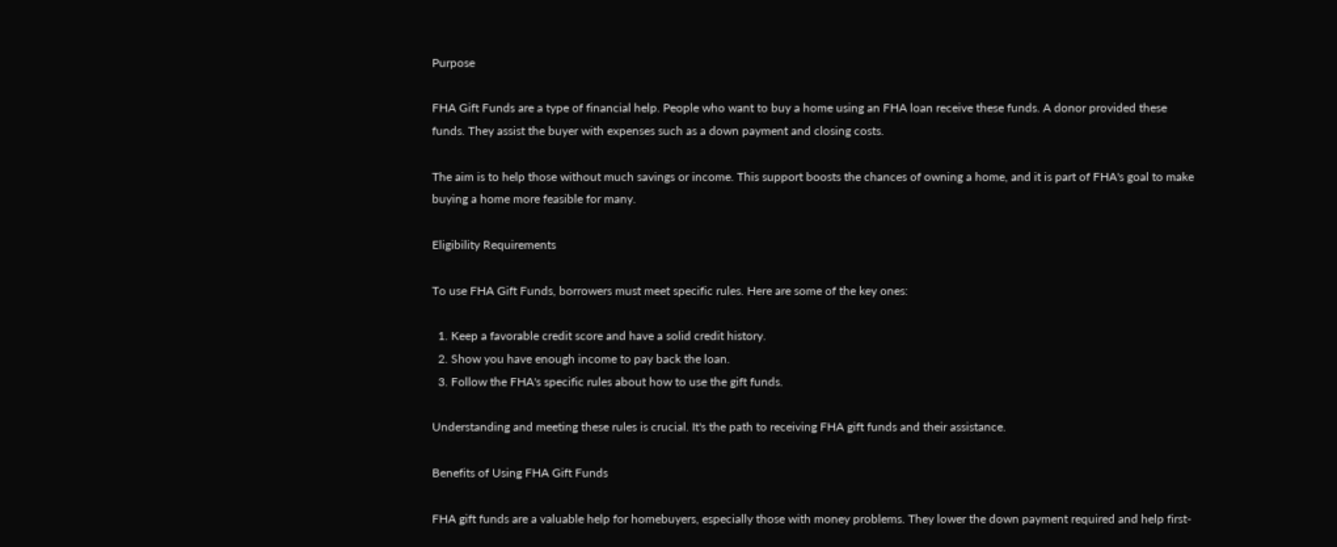Purpose

FHA Gift Funds are a type of financial help. People who want to buy a home using an FHA loan receive these funds. A donor provided these funds. They assist the buyer with expenses such as a down payment and closing costs.

The aim is to help those without much savings or income. This support boosts the chances of owning a home, and it is part of FHA's goal to make buying a home more feasible for many.

Eligibility Requirements

To use FHA Gift Funds, borrowers must meet specific rules. Here are some of the key ones:

  1. Keep a favorable credit score and have a solid credit history.
  2. Show you have enough income to pay back the loan.
  3. Follow the FHA's specific rules about how to use the gift funds.

Understanding and meeting these rules is crucial. It's the path to receiving FHA gift funds and their assistance.

Benefits of Using FHA Gift Funds

FHA gift funds are a valuable help for homebuyers, especially those with money problems. They lower the down payment required and help first-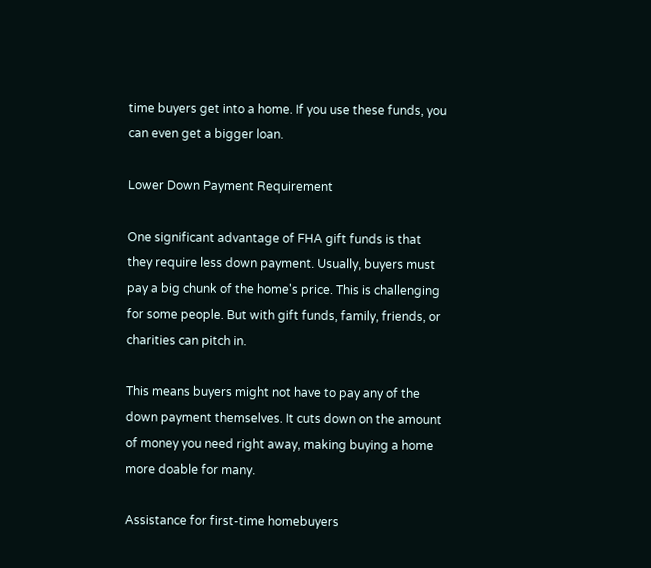time buyers get into a home. If you use these funds, you can even get a bigger loan.

Lower Down Payment Requirement

One significant advantage of FHA gift funds is that they require less down payment. Usually, buyers must pay a big chunk of the home's price. This is challenging for some people. But with gift funds, family, friends, or charities can pitch in.

This means buyers might not have to pay any of the down payment themselves. It cuts down on the amount of money you need right away, making buying a home more doable for many.

Assistance for first-time homebuyers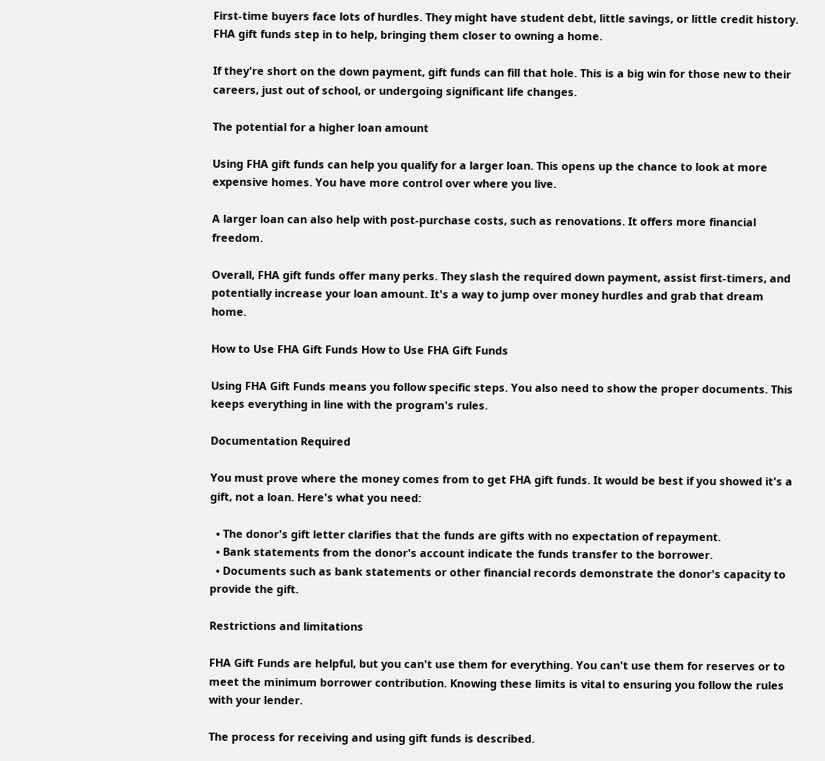First-time buyers face lots of hurdles. They might have student debt, little savings, or little credit history. FHA gift funds step in to help, bringing them closer to owning a home.

If they're short on the down payment, gift funds can fill that hole. This is a big win for those new to their careers, just out of school, or undergoing significant life changes.

The potential for a higher loan amount

Using FHA gift funds can help you qualify for a larger loan. This opens up the chance to look at more expensive homes. You have more control over where you live.

A larger loan can also help with post-purchase costs, such as renovations. It offers more financial freedom.

Overall, FHA gift funds offer many perks. They slash the required down payment, assist first-timers, and potentially increase your loan amount. It's a way to jump over money hurdles and grab that dream home.

How to Use FHA Gift Funds How to Use FHA Gift Funds

Using FHA Gift Funds means you follow specific steps. You also need to show the proper documents. This keeps everything in line with the program's rules.

Documentation Required

You must prove where the money comes from to get FHA gift funds. It would be best if you showed it's a gift, not a loan. Here's what you need:

  • The donor's gift letter clarifies that the funds are gifts with no expectation of repayment.
  • Bank statements from the donor's account indicate the funds transfer to the borrower.
  • Documents such as bank statements or other financial records demonstrate the donor's capacity to provide the gift.

Restrictions and limitations

FHA Gift Funds are helpful, but you can't use them for everything. You can't use them for reserves or to meet the minimum borrower contribution. Knowing these limits is vital to ensuring you follow the rules with your lender.

The process for receiving and using gift funds is described.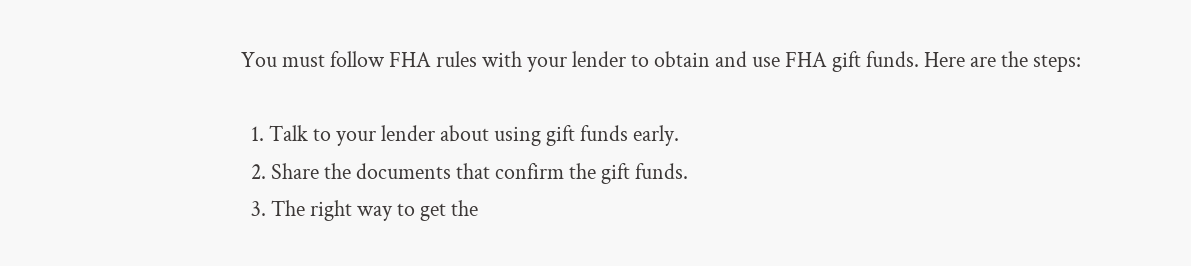You must follow FHA rules with your lender to obtain and use FHA gift funds. Here are the steps:

  1. Talk to your lender about using gift funds early.
  2. Share the documents that confirm the gift funds.
  3. The right way to get the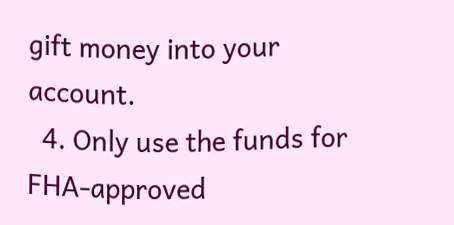gift money into your account.
  4. Only use the funds for FHA-approved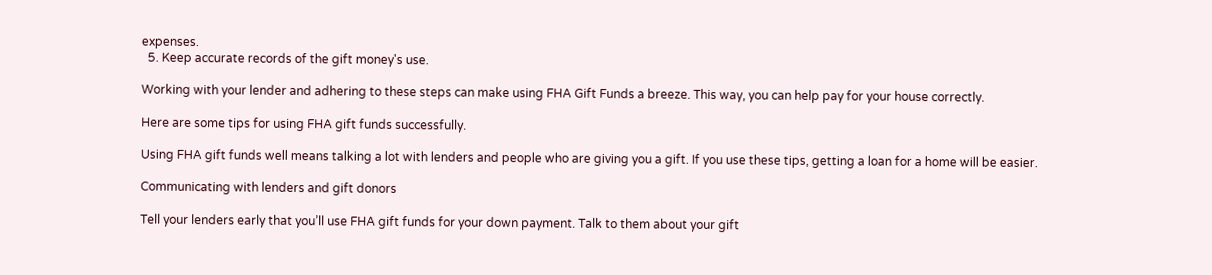expenses.
  5. Keep accurate records of the gift money's use.

Working with your lender and adhering to these steps can make using FHA Gift Funds a breeze. This way, you can help pay for your house correctly.

Here are some tips for using FHA gift funds successfully.

Using FHA gift funds well means talking a lot with lenders and people who are giving you a gift. If you use these tips, getting a loan for a home will be easier.

Communicating with lenders and gift donors

Tell your lenders early that you’ll use FHA gift funds for your down payment. Talk to them about your gift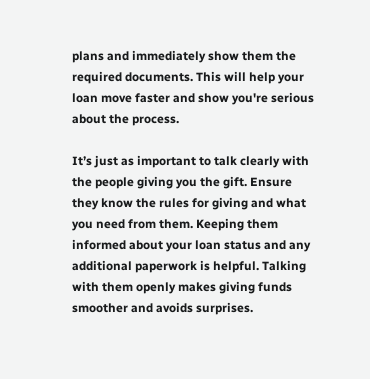plans and immediately show them the required documents. This will help your loan move faster and show you're serious about the process.

It’s just as important to talk clearly with the people giving you the gift. Ensure they know the rules for giving and what you need from them. Keeping them informed about your loan status and any additional paperwork is helpful. Talking with them openly makes giving funds smoother and avoids surprises.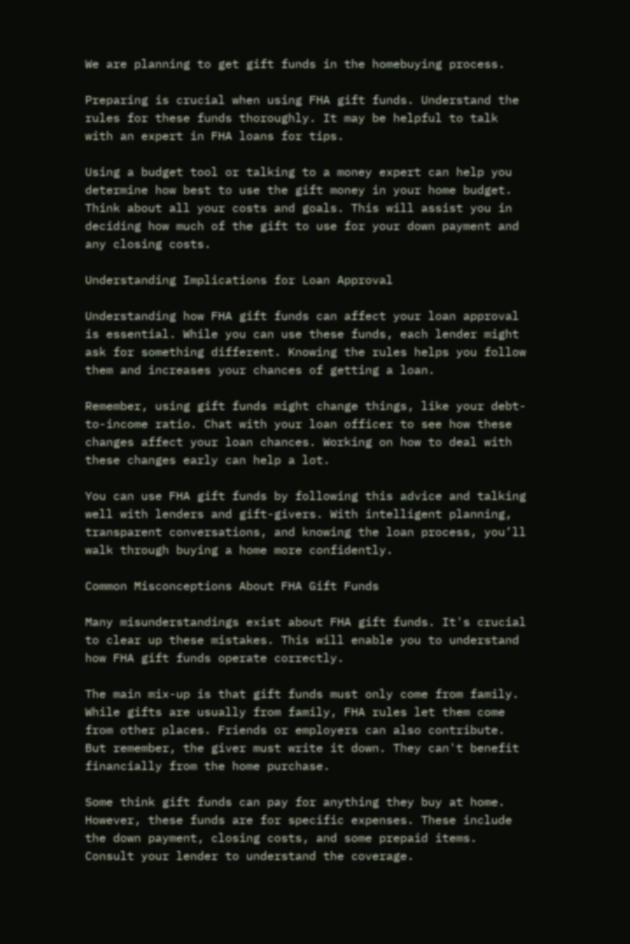We are planning to get gift funds in the homebuying process.

Preparing is crucial when using FHA gift funds. Understand the rules for these funds thoroughly. It may be helpful to talk with an expert in FHA loans for tips.

Using a budget tool or talking to a money expert can help you determine how best to use the gift money in your home budget. Think about all your costs and goals. This will assist you in deciding how much of the gift to use for your down payment and any closing costs.

Understanding Implications for Loan Approval

Understanding how FHA gift funds can affect your loan approval is essential. While you can use these funds, each lender might ask for something different. Knowing the rules helps you follow them and increases your chances of getting a loan.

Remember, using gift funds might change things, like your debt-to-income ratio. Chat with your loan officer to see how these changes affect your loan chances. Working on how to deal with these changes early can help a lot.

You can use FHA gift funds by following this advice and talking well with lenders and gift-givers. With intelligent planning, transparent conversations, and knowing the loan process, you’ll walk through buying a home more confidently.

Common Misconceptions About FHA Gift Funds

Many misunderstandings exist about FHA gift funds. It's crucial to clear up these mistakes. This will enable you to understand how FHA gift funds operate correctly.

The main mix-up is that gift funds must only come from family. While gifts are usually from family, FHA rules let them come from other places. Friends or employers can also contribute. But remember, the giver must write it down. They can't benefit financially from the home purchase.

Some think gift funds can pay for anything they buy at home. However, these funds are for specific expenses. These include the down payment, closing costs, and some prepaid items. Consult your lender to understand the coverage.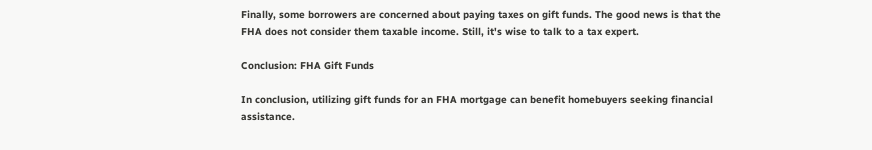Finally, some borrowers are concerned about paying taxes on gift funds. The good news is that the FHA does not consider them taxable income. Still, it's wise to talk to a tax expert.

Conclusion: FHA Gift Funds

In conclusion, utilizing gift funds for an FHA mortgage can benefit homebuyers seeking financial assistance.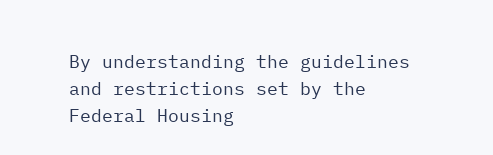By understanding the guidelines and restrictions set by the Federal Housing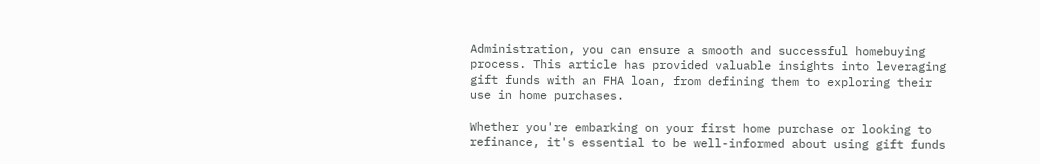Administration, you can ensure a smooth and successful homebuying process. This article has provided valuable insights into leveraging gift funds with an FHA loan, from defining them to exploring their use in home purchases.

Whether you're embarking on your first home purchase or looking to refinance, it's essential to be well-informed about using gift funds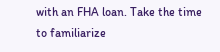with an FHA loan. Take the time to familiarize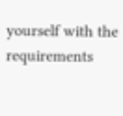yourself with the requirements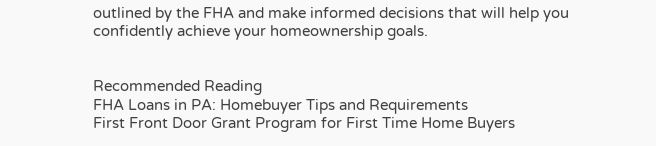outlined by the FHA and make informed decisions that will help you confidently achieve your homeownership goals.


Recommended Reading
FHA Loans in PA: Homebuyer Tips and Requirements
First Front Door Grant Program for First Time Home Buyers